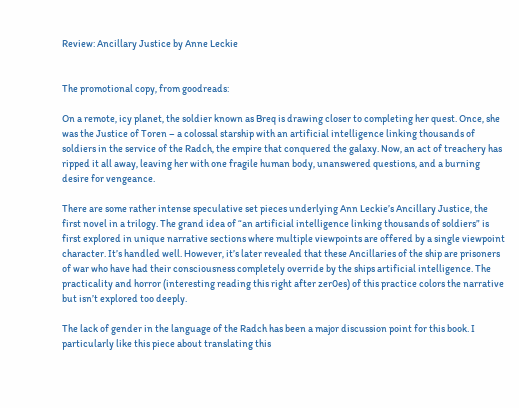Review: Ancillary Justice by Anne Leckie


The promotional copy, from goodreads:

On a remote, icy planet, the soldier known as Breq is drawing closer to completing her quest. Once, she was the Justice of Toren – a colossal starship with an artificial intelligence linking thousands of soldiers in the service of the Radch, the empire that conquered the galaxy. Now, an act of treachery has ripped it all away, leaving her with one fragile human body, unanswered questions, and a burning desire for vengeance.

There are some rather intense speculative set pieces underlying Ann Leckie’s Ancillary Justice, the first novel in a trilogy. The grand idea of “an artificial intelligence linking thousands of soldiers” is first explored in unique narrative sections where multiple viewpoints are offered by a single viewpoint character. It’s handled well. However, it’s later revealed that these Ancillaries of the ship are prisoners of war who have had their consciousness completely override by the ships artificial intelligence. The practicality and horror (interesting reading this right after zer0es) of this practice colors the narrative but isn’t explored too deeply.

The lack of gender in the language of the Radch has been a major discussion point for this book. I particularly like this piece about translating this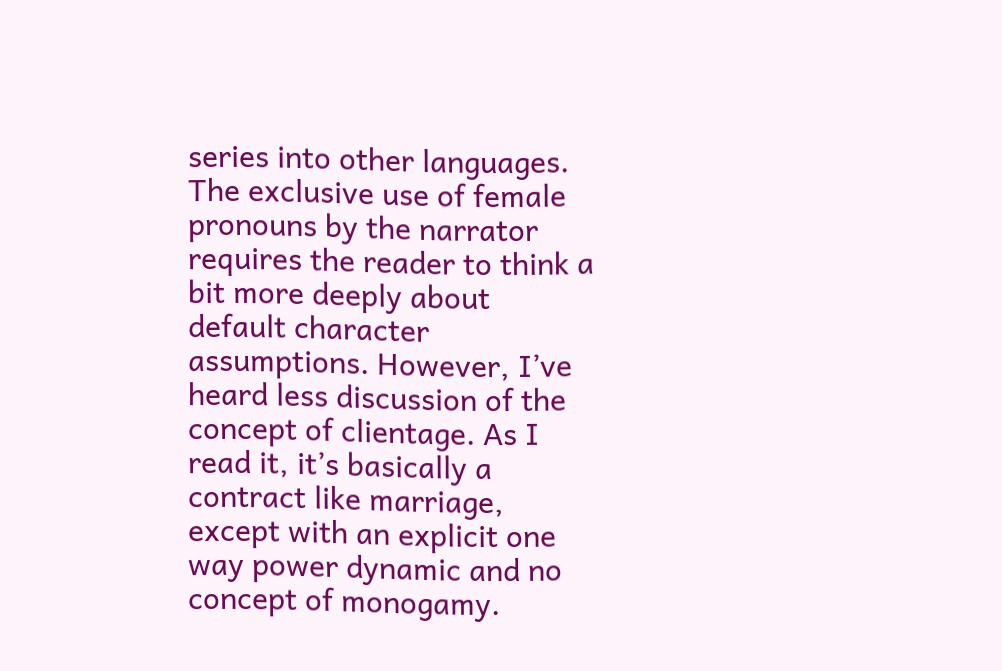series into other languages. The exclusive use of female pronouns by the narrator requires the reader to think a bit more deeply about default character assumptions. However, I’ve heard less discussion of the concept of clientage. As I read it, it’s basically a contract like marriage, except with an explicit one way power dynamic and no concept of monogamy.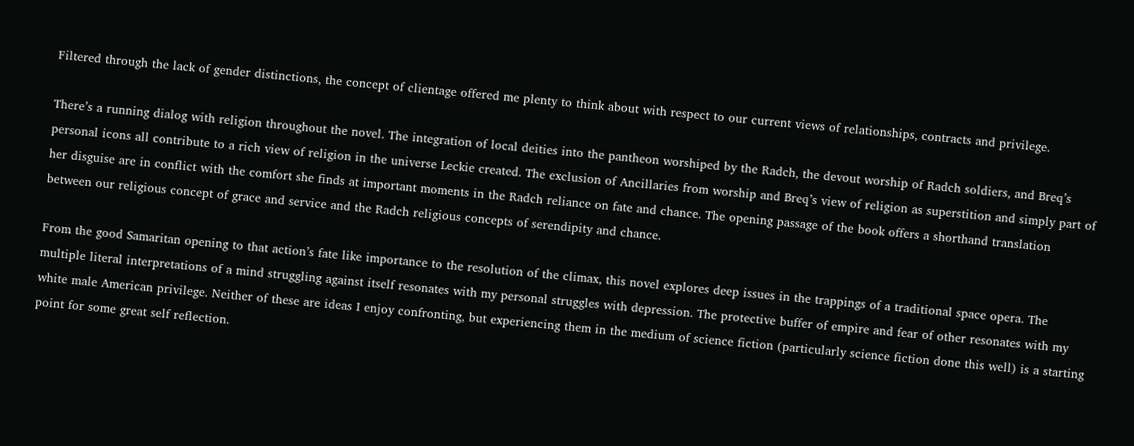Filtered through the lack of gender distinctions, the concept of clientage offered me plenty to think about with respect to our current views of relationships, contracts and privilege.

There’s a running dialog with religion throughout the novel. The integration of local deities into the pantheon worshiped by the Radch, the devout worship of Radch soldiers, and Breq’s personal icons all contribute to a rich view of religion in the universe Leckie created. The exclusion of Ancillaries from worship and Breq’s view of religion as superstition and simply part of her disguise are in conflict with the comfort she finds at important moments in the Radch reliance on fate and chance. The opening passage of the book offers a shorthand translation between our religious concept of grace and service and the Radch religious concepts of serendipity and chance.

From the good Samaritan opening to that action’s fate like importance to the resolution of the climax, this novel explores deep issues in the trappings of a traditional space opera. The multiple literal interpretations of a mind struggling against itself resonates with my personal struggles with depression. The protective buffer of empire and fear of other resonates with my white male American privilege. Neither of these are ideas I enjoy confronting, but experiencing them in the medium of science fiction (particularly science fiction done this well) is a starting point for some great self reflection.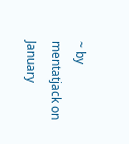~ by mentatjack on January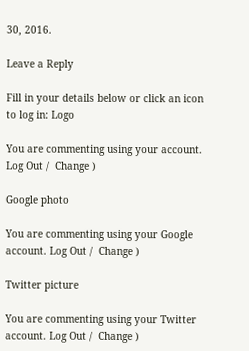30, 2016.

Leave a Reply

Fill in your details below or click an icon to log in: Logo

You are commenting using your account. Log Out /  Change )

Google photo

You are commenting using your Google account. Log Out /  Change )

Twitter picture

You are commenting using your Twitter account. Log Out /  Change )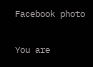Facebook photo

You are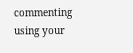commenting using your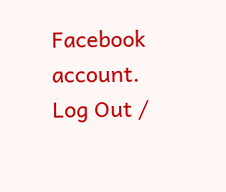Facebook account. Log Out /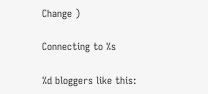Change )

Connecting to %s

%d bloggers like this: